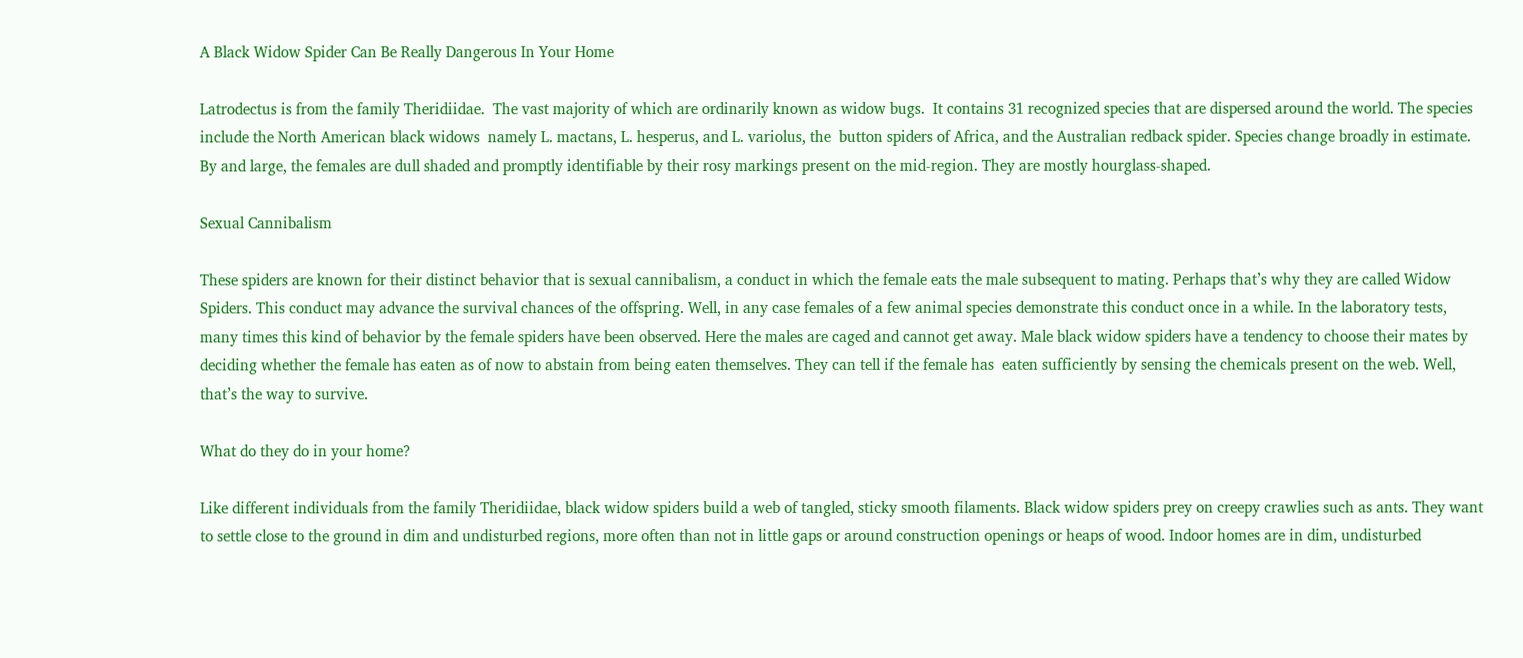A Black Widow Spider Can Be Really Dangerous In Your Home

Latrodectus is from the family Theridiidae.  The vast majority of which are ordinarily known as widow bugs.  It contains 31 recognized species that are dispersed around the world. The species include the North American black widows  namely L. mactans, L. hesperus, and L. variolus, the  button spiders of Africa, and the Australian redback spider. Species change broadly in estimate. By and large, the females are dull shaded and promptly identifiable by their rosy markings present on the mid-region. They are mostly hourglass-shaped.

Sexual Cannibalism

These spiders are known for their distinct behavior that is sexual cannibalism, a conduct in which the female eats the male subsequent to mating. Perhaps that’s why they are called Widow Spiders. This conduct may advance the survival chances of the offspring. Well, in any case females of a few animal species demonstrate this conduct once in a while. In the laboratory tests, many times this kind of behavior by the female spiders have been observed. Here the males are caged and cannot get away. Male black widow spiders have a tendency to choose their mates by deciding whether the female has eaten as of now to abstain from being eaten themselves. They can tell if the female has  eaten sufficiently by sensing the chemicals present on the web. Well, that’s the way to survive.

What do they do in your home?

Like different individuals from the family Theridiidae, black widow spiders build a web of tangled, sticky smooth filaments. Black widow spiders prey on creepy crawlies such as ants. They want to settle close to the ground in dim and undisturbed regions, more often than not in little gaps or around construction openings or heaps of wood. Indoor homes are in dim, undisturbed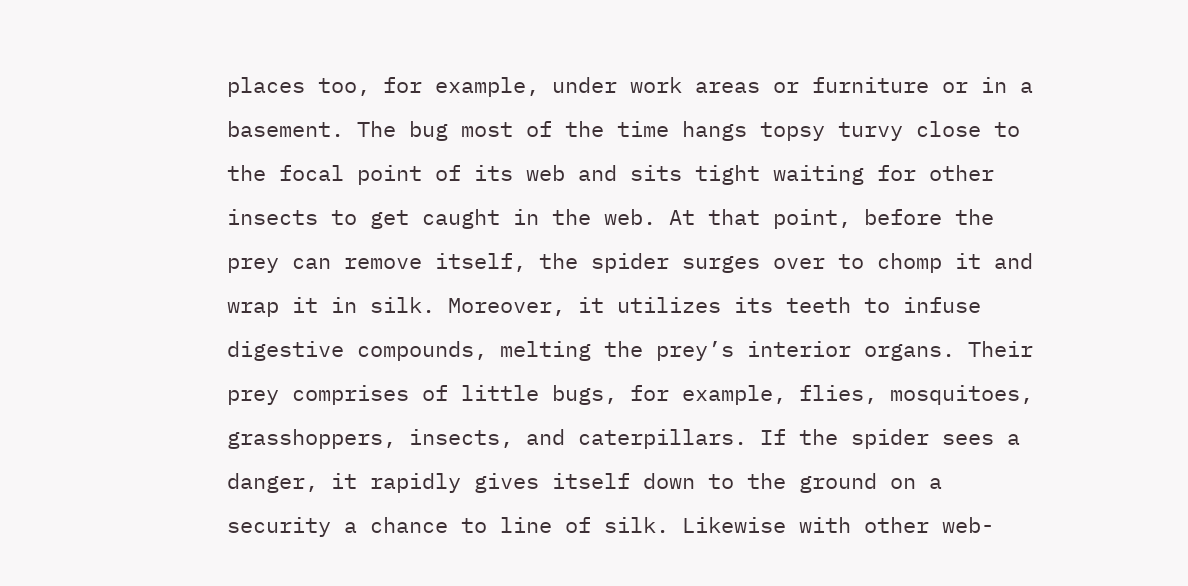places too, for example, under work areas or furniture or in a basement. The bug most of the time hangs topsy turvy close to the focal point of its web and sits tight waiting for other insects to get caught in the web. At that point, before the prey can remove itself, the spider surges over to chomp it and wrap it in silk. Moreover, it utilizes its teeth to infuse digestive compounds, melting the prey’s interior organs. Their prey comprises of little bugs, for example, flies, mosquitoes, grasshoppers, insects, and caterpillars. If the spider sees a danger, it rapidly gives itself down to the ground on a security a chance to line of silk. Likewise with other web-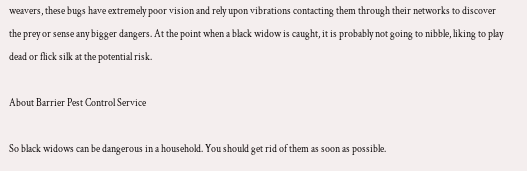weavers, these bugs have extremely poor vision and rely upon vibrations contacting them through their networks to discover the prey or sense any bigger dangers. At the point when a black widow is caught, it is probably not going to nibble, liking to play dead or flick silk at the potential risk.

About Barrier Pest Control Service

So black widows can be dangerous in a household. You should get rid of them as soon as possible.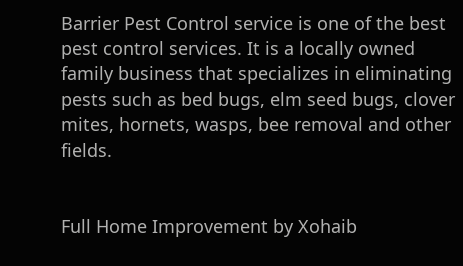Barrier Pest Control service is one of the best pest control services. It is a locally owned family business that specializes in eliminating pests such as bed bugs, elm seed bugs, clover mites, hornets, wasps, bee removal and other fields.


Full Home Improvement by Xohaib